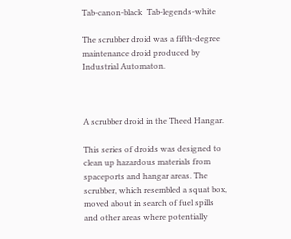Tab-canon-black  Tab-legends-white

The scrubber droid was a fifth-degree maintenance droid produced by Industrial Automaton.



A scrubber droid in the Theed Hangar.

This series of droids was designed to clean up hazardous materials from spaceports and hangar areas. The scrubber, which resembled a squat box, moved about in search of fuel spills and other areas where potentially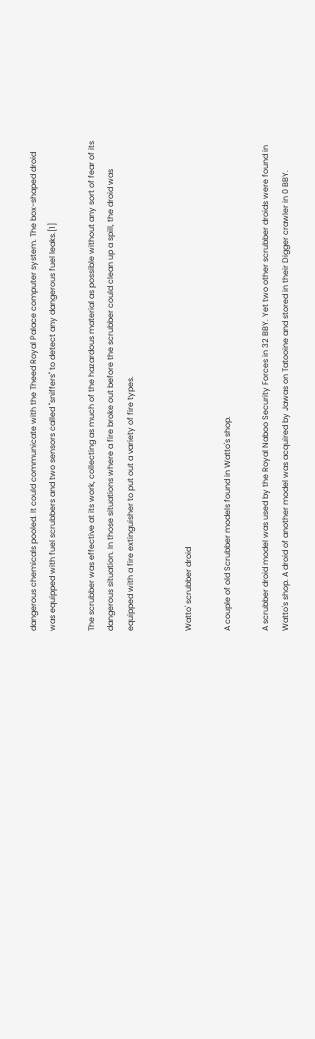dangerous chemicals pooled. It could communicate with the Theed Royal Palace computer system. The box-shaped droid was equipped with fuel scrubbers and two sensors called "sniffers" to detect any dangerous fuel leaks.[1]

The scrubber was effective at its work, collecting as much of the hazardous material as possible without any sort of fear of its dangerous situation. In those situations where a fire broke out before the scrubber could clean up a spill, the droid was equipped with a fire extinguisher to put out a variety of fire types.


Watto' scrubber droid

A couple of old Scrubber models found in Watto's shop.

A scrubber droid model was used by the Royal Naboo Security Forces in 32 BBY. Yet two other scrubber droids were found in Watto's shop. A droid of another model was acquired by Jawas on Tatooine and stored in their Digger crawler in 0 BBY.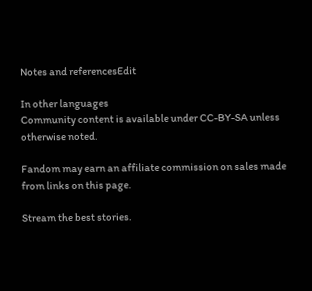Notes and referencesEdit

In other languages
Community content is available under CC-BY-SA unless otherwise noted.

Fandom may earn an affiliate commission on sales made from links on this page.

Stream the best stories.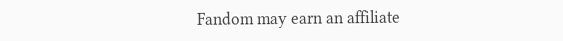Fandom may earn an affiliate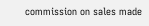commission on sales made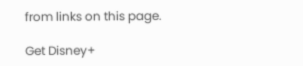from links on this page.

Get Disney+